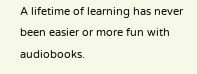A lifetime of learning has never been easier or more fun with audiobooks.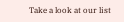Take a look at our list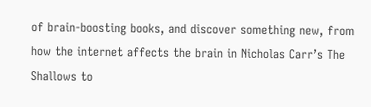of brain-boosting books, and discover something new, from how the internet affects the brain in Nicholas Carr’s The Shallows to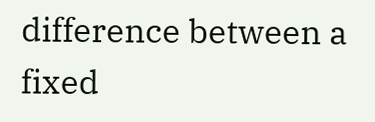difference between a fixed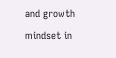and growth mindset in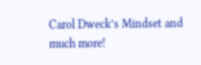Carol Dweck’s Mindset and much more!